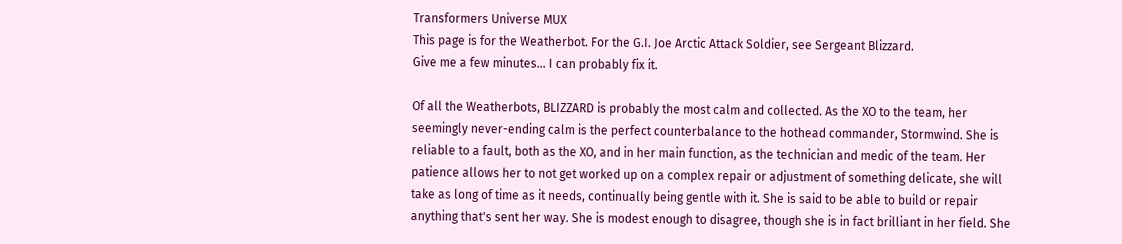Transformers Universe MUX
This page is for the Weatherbot. For the G.I. Joe Arctic Attack Soldier, see Sergeant Blizzard.
Give me a few minutes... I can probably fix it.

Of all the Weatherbots, BLIZZARD is probably the most calm and collected. As the XO to the team, her seemingly never-ending calm is the perfect counterbalance to the hothead commander, Stormwind. She is reliable to a fault, both as the XO, and in her main function, as the technician and medic of the team. Her patience allows her to not get worked up on a complex repair or adjustment of something delicate, she will take as long of time as it needs, continually being gentle with it. She is said to be able to build or repair anything that's sent her way. She is modest enough to disagree, though she is in fact brilliant in her field. She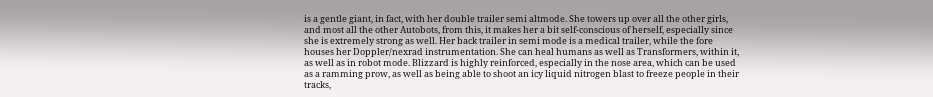is a gentle giant, in fact, with her double trailer semi altmode. She towers up over all the other girls, and most all the other Autobots, from this, it makes her a bit self-conscious of herself, especially since she is extremely strong as well. Her back trailer in semi mode is a medical trailer, while the fore houses her Doppler/nexrad instrumentation. She can heal humans as well as Transformers, within it, as well as in robot mode. Blizzard is highly reinforced, especially in the nose area, which can be used as a ramming prow, as well as being able to shoot an icy liquid nitrogen blast to freeze people in their tracks,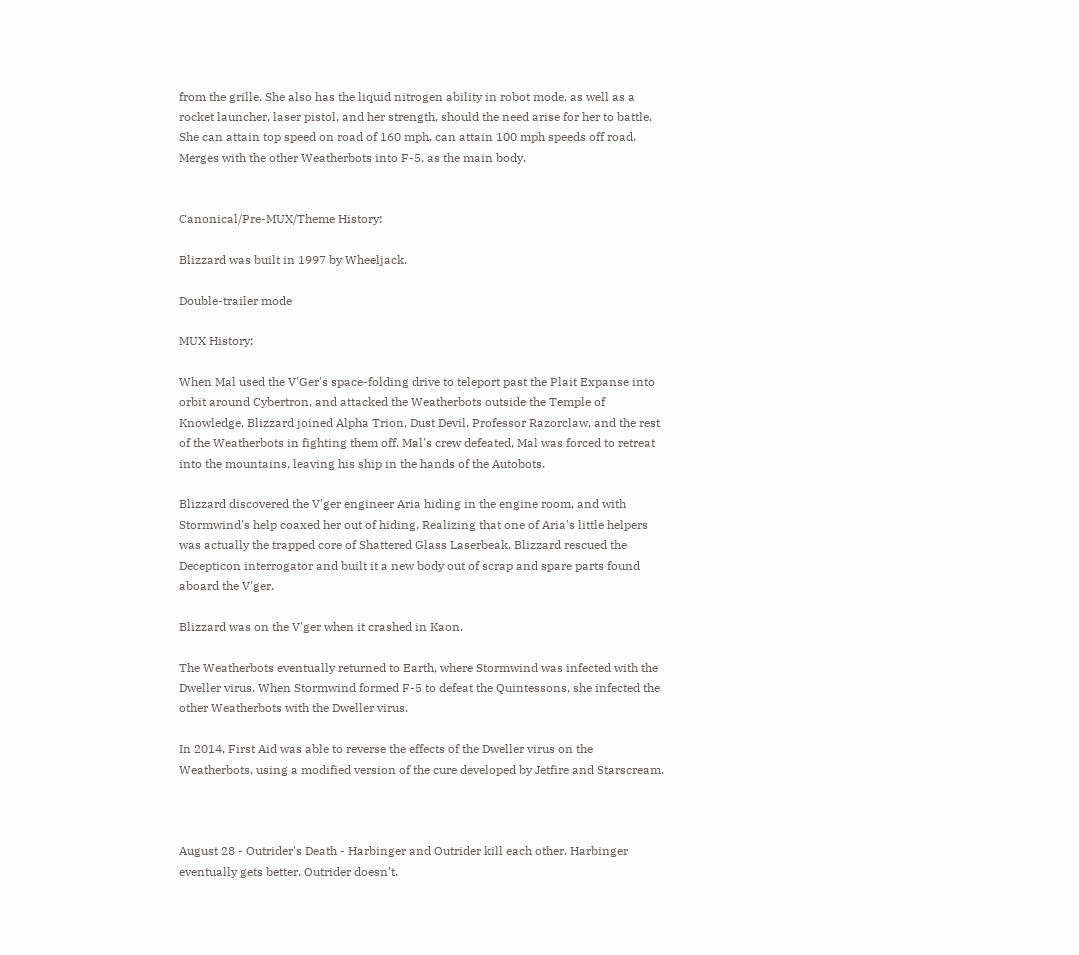from the grille. She also has the liquid nitrogen ability in robot mode, as well as a rocket launcher, laser pistol, and her strength, should the need arise for her to battle. She can attain top speed on road of 160 mph, can attain 100 mph speeds off road. Merges with the other Weatherbots into F-5, as the main body.


Canonical/Pre-MUX/Theme History:

Blizzard was built in 1997 by Wheeljack.

Double-trailer mode

MUX History:

When Mal used the V'Ger's space-folding drive to teleport past the Plait Expanse into orbit around Cybertron, and attacked the Weatherbots outside the Temple of Knowledge, Blizzard joined Alpha Trion, Dust Devil, Professor Razorclaw, and the rest of the Weatherbots in fighting them off. Mal's crew defeated, Mal was forced to retreat into the mountains, leaving his ship in the hands of the Autobots.

Blizzard discovered the V'ger engineer Aria hiding in the engine room, and with Stormwind's help coaxed her out of hiding. Realizing that one of Aria's little helpers was actually the trapped core of Shattered Glass Laserbeak, Blizzard rescued the Decepticon interrogator and built it a new body out of scrap and spare parts found aboard the V'ger.

Blizzard was on the V'ger when it crashed in Kaon.

The Weatherbots eventually returned to Earth, where Stormwind was infected with the Dweller virus. When Stormwind formed F-5 to defeat the Quintessons, she infected the other Weatherbots with the Dweller virus.

In 2014, First Aid was able to reverse the effects of the Dweller virus on the Weatherbots, using a modified version of the cure developed by Jetfire and Starscream.



August 28 - Outrider's Death - Harbinger and Outrider kill each other. Harbinger eventually gets better. Outrider doesn't.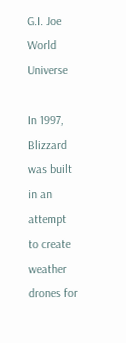G.I. Joe World Universe

In 1997, Blizzard was built in an attempt to create weather drones for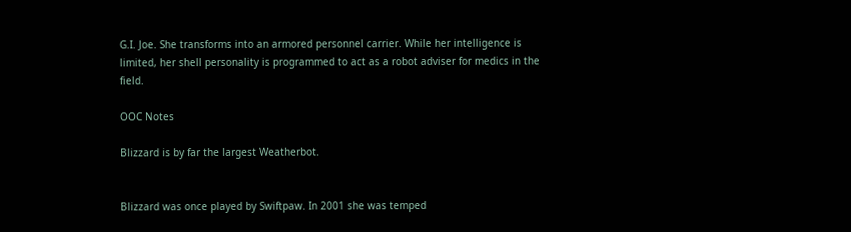G.I. Joe. She transforms into an armored personnel carrier. While her intelligence is limited, her shell personality is programmed to act as a robot adviser for medics in the field.

OOC Notes

Blizzard is by far the largest Weatherbot.


Blizzard was once played by Swiftpaw. In 2001 she was temped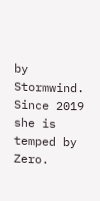by Stormwind. Since 2019 she is temped by Zero.